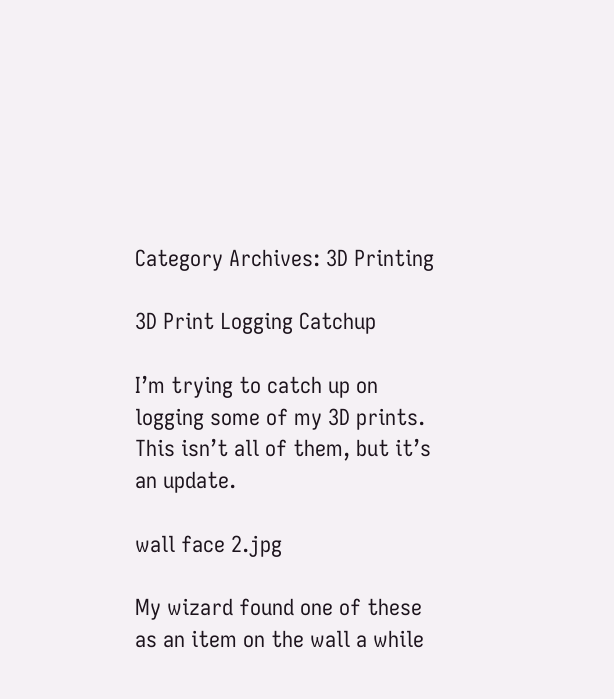Category Archives: 3D Printing

3D Print Logging Catchup

I’m trying to catch up on logging some of my 3D prints.  This isn’t all of them, but it’s an update.

wall face 2.jpg

My wizard found one of these as an item on the wall a while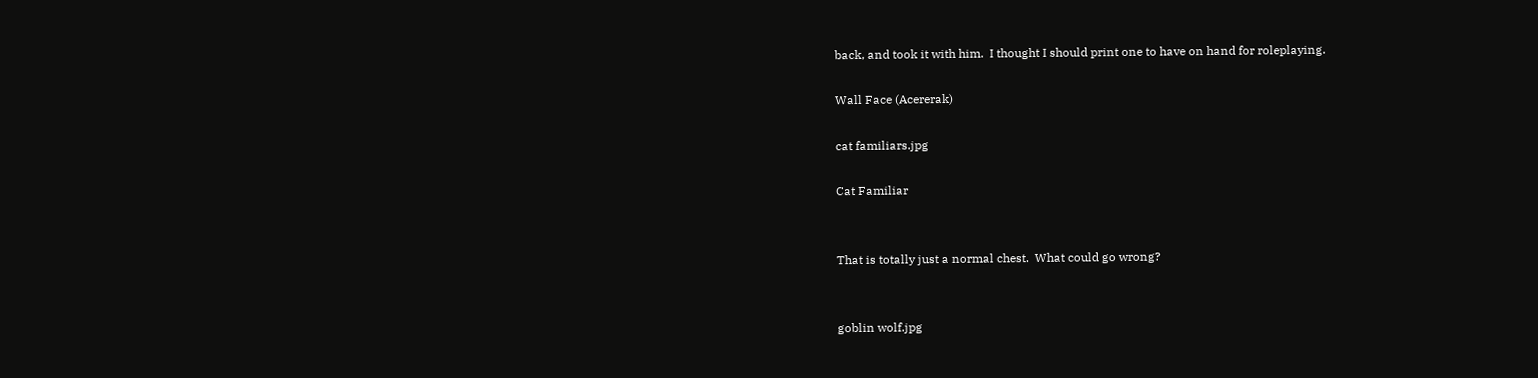back, and took it with him.  I thought I should print one to have on hand for roleplaying.

Wall Face (Acererak)

cat familiars.jpg

Cat Familiar


That is totally just a normal chest.  What could go wrong?


goblin wolf.jpg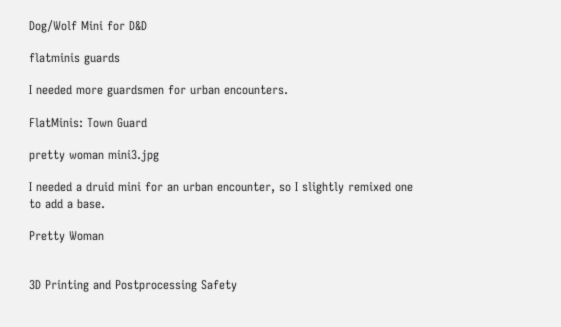Dog/Wolf Mini for D&D

flatminis guards

I needed more guardsmen for urban encounters.

FlatMinis: Town Guard

pretty woman mini3.jpg

I needed a druid mini for an urban encounter, so I slightly remixed one to add a base.

Pretty Woman


3D Printing and Postprocessing Safety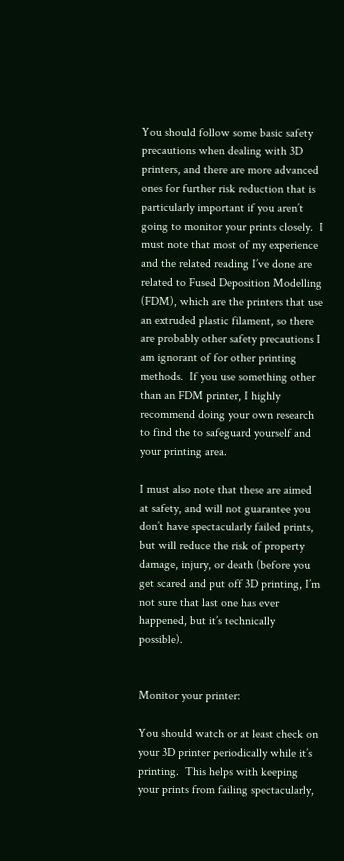You should follow some basic safety precautions when dealing with 3D printers, and there are more advanced ones for further risk reduction that is particularly important if you aren’t going to monitor your prints closely.  I must note that most of my experience and the related reading I’ve done are related to Fused Deposition Modelling (FDM), which are the printers that use an extruded plastic filament, so there are probably other safety precautions I am ignorant of for other printing methods.  If you use something other than an FDM printer, I highly recommend doing your own research to find the to safeguard yourself and your printing area.

I must also note that these are aimed at safety, and will not guarantee you don’t have spectacularly failed prints, but will reduce the risk of property damage, injury, or death (before you get scared and put off 3D printing, I’m not sure that last one has ever happened, but it’s technically possible).


Monitor your printer:

You should watch or at least check on your 3D printer periodically while it’s printing.  This helps with keeping your prints from failing spectacularly,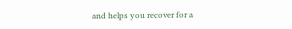and helps you recover for a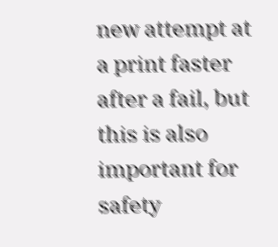new attempt at a print faster after a fail, but this is also important for safety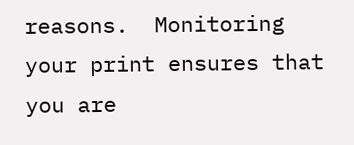reasons.  Monitoring your print ensures that you are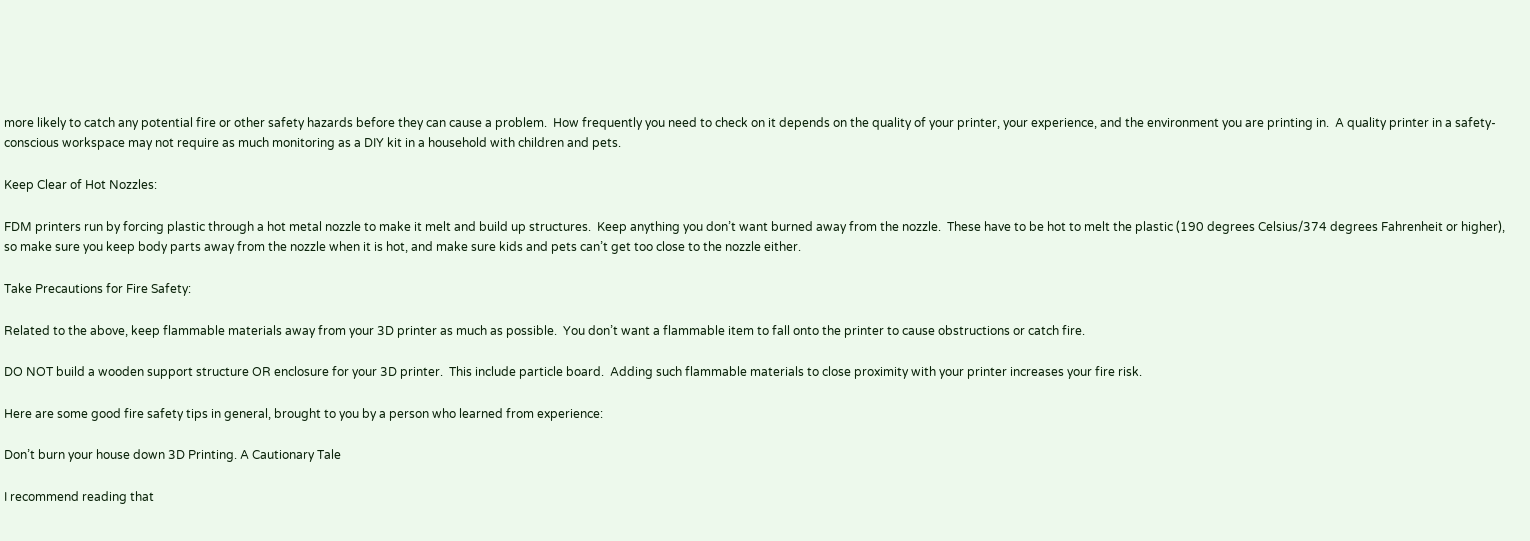more likely to catch any potential fire or other safety hazards before they can cause a problem.  How frequently you need to check on it depends on the quality of your printer, your experience, and the environment you are printing in.  A quality printer in a safety-conscious workspace may not require as much monitoring as a DIY kit in a household with children and pets.

Keep Clear of Hot Nozzles:

FDM printers run by forcing plastic through a hot metal nozzle to make it melt and build up structures.  Keep anything you don’t want burned away from the nozzle.  These have to be hot to melt the plastic (190 degrees Celsius/374 degrees Fahrenheit or higher), so make sure you keep body parts away from the nozzle when it is hot, and make sure kids and pets can’t get too close to the nozzle either.

Take Precautions for Fire Safety:

Related to the above, keep flammable materials away from your 3D printer as much as possible.  You don’t want a flammable item to fall onto the printer to cause obstructions or catch fire.

DO NOT build a wooden support structure OR enclosure for your 3D printer.  This include particle board.  Adding such flammable materials to close proximity with your printer increases your fire risk.

Here are some good fire safety tips in general, brought to you by a person who learned from experience:

Don’t burn your house down 3D Printing. A Cautionary Tale

I recommend reading that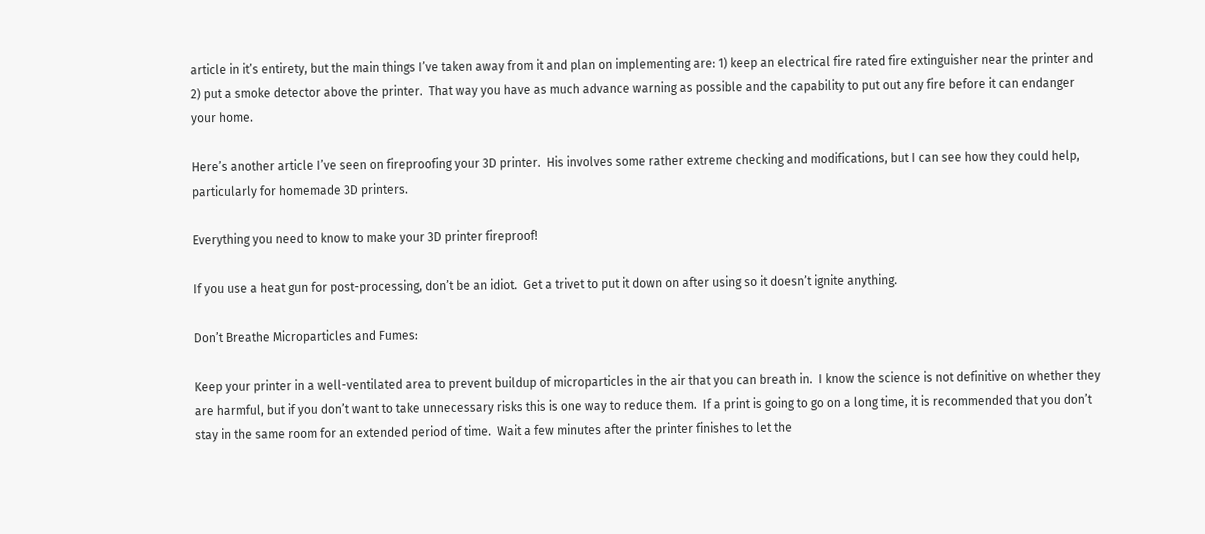article in it’s entirety, but the main things I’ve taken away from it and plan on implementing are: 1) keep an electrical fire rated fire extinguisher near the printer and 2) put a smoke detector above the printer.  That way you have as much advance warning as possible and the capability to put out any fire before it can endanger your home.

Here’s another article I’ve seen on fireproofing your 3D printer.  His involves some rather extreme checking and modifications, but I can see how they could help, particularly for homemade 3D printers.

Everything you need to know to make your 3D printer fireproof!

If you use a heat gun for post-processing, don’t be an idiot.  Get a trivet to put it down on after using so it doesn’t ignite anything.

Don’t Breathe Microparticles and Fumes:

Keep your printer in a well-ventilated area to prevent buildup of microparticles in the air that you can breath in.  I know the science is not definitive on whether they are harmful, but if you don’t want to take unnecessary risks this is one way to reduce them.  If a print is going to go on a long time, it is recommended that you don’t stay in the same room for an extended period of time.  Wait a few minutes after the printer finishes to let the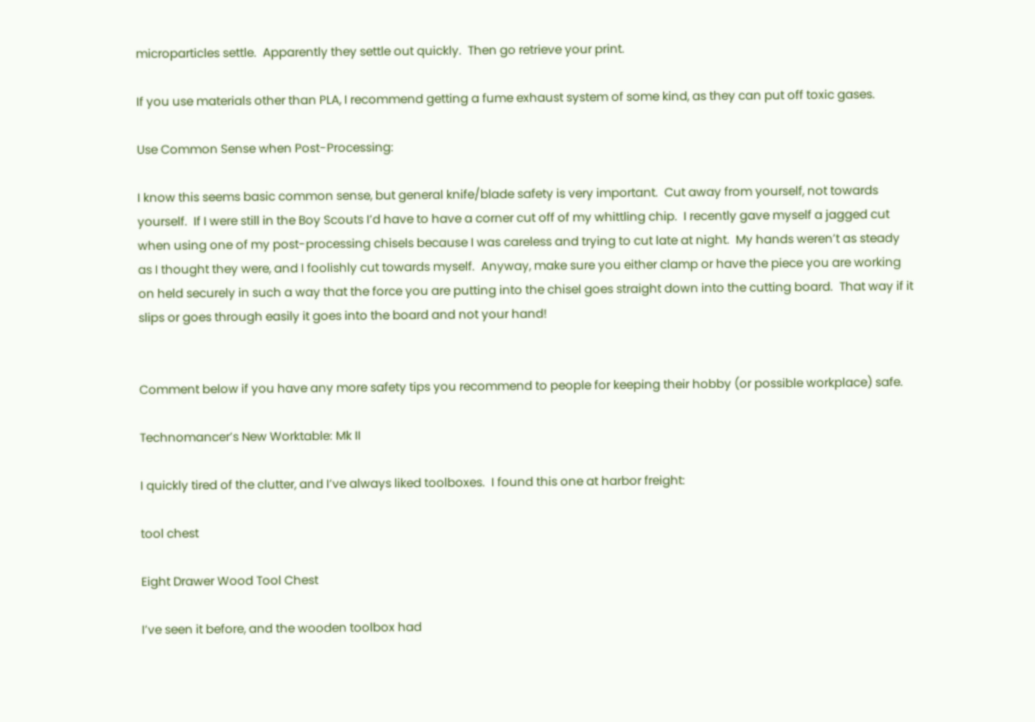microparticles settle.  Apparently they settle out quickly.  Then go retrieve your print.

If you use materials other than PLA, I recommend getting a fume exhaust system of some kind, as they can put off toxic gases.

Use Common Sense when Post-Processing:

I know this seems basic common sense, but general knife/blade safety is very important.  Cut away from yourself, not towards yourself.  If I were still in the Boy Scouts I’d have to have a corner cut off of my whittling chip.  I recently gave myself a jagged cut when using one of my post-processing chisels because I was careless and trying to cut late at night.  My hands weren’t as steady as I thought they were, and I foolishly cut towards myself.  Anyway, make sure you either clamp or have the piece you are working on held securely in such a way that the force you are putting into the chisel goes straight down into the cutting board.  That way if it slips or goes through easily it goes into the board and not your hand!


Comment below if you have any more safety tips you recommend to people for keeping their hobby (or possible workplace) safe.

Technomancer’s New Worktable: Mk II

I quickly tired of the clutter, and I’ve always liked toolboxes.  I found this one at harbor freight:

tool chest

Eight Drawer Wood Tool Chest

I’ve seen it before, and the wooden toolbox had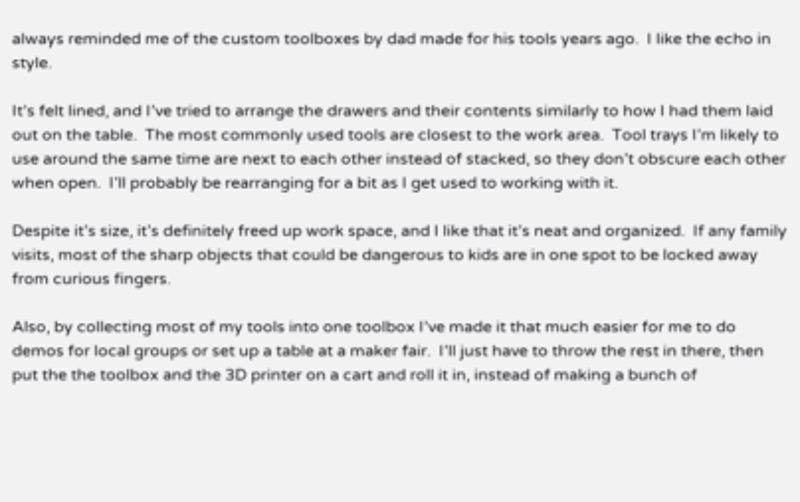always reminded me of the custom toolboxes by dad made for his tools years ago.  I like the echo in style.

It’s felt lined, and I’ve tried to arrange the drawers and their contents similarly to how I had them laid out on the table.  The most commonly used tools are closest to the work area.  Tool trays I’m likely to use around the same time are next to each other instead of stacked, so they don’t obscure each other when open.  I’ll probably be rearranging for a bit as I get used to working with it.

Despite it’s size, it’s definitely freed up work space, and I like that it’s neat and organized.  If any family visits, most of the sharp objects that could be dangerous to kids are in one spot to be locked away from curious fingers.

Also, by collecting most of my tools into one toolbox I’ve made it that much easier for me to do demos for local groups or set up a table at a maker fair.  I’ll just have to throw the rest in there, then put the the toolbox and the 3D printer on a cart and roll it in, instead of making a bunch of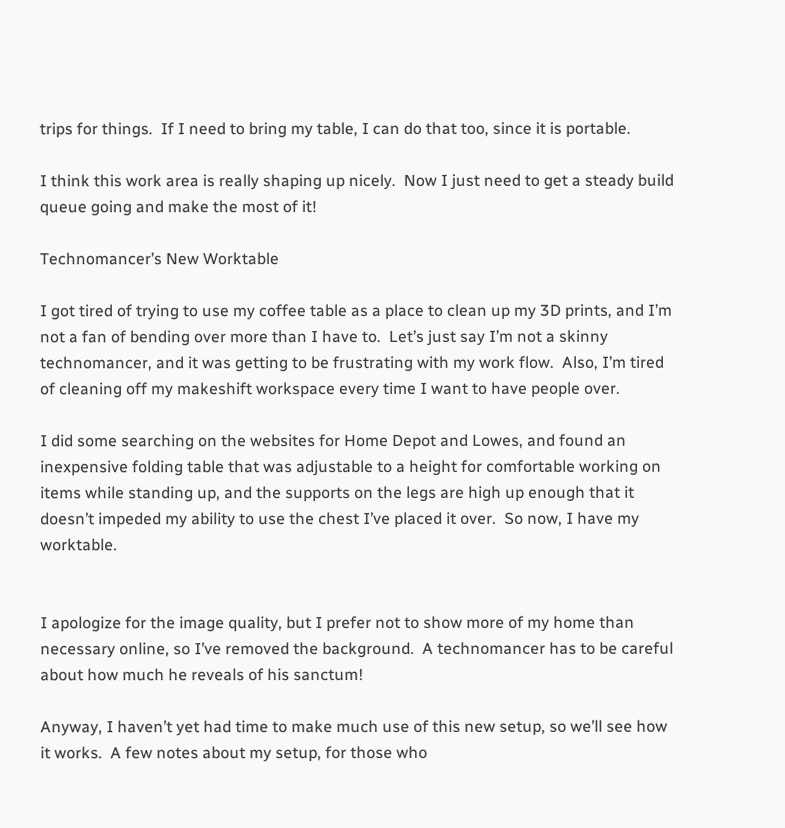trips for things.  If I need to bring my table, I can do that too, since it is portable.

I think this work area is really shaping up nicely.  Now I just need to get a steady build queue going and make the most of it!

Technomancer’s New Worktable

I got tired of trying to use my coffee table as a place to clean up my 3D prints, and I’m not a fan of bending over more than I have to.  Let’s just say I’m not a skinny technomancer, and it was getting to be frustrating with my work flow.  Also, I’m tired of cleaning off my makeshift workspace every time I want to have people over.

I did some searching on the websites for Home Depot and Lowes, and found an inexpensive folding table that was adjustable to a height for comfortable working on items while standing up, and the supports on the legs are high up enough that it doesn’t impeded my ability to use the chest I’ve placed it over.  So now, I have my worktable.


I apologize for the image quality, but I prefer not to show more of my home than necessary online, so I’ve removed the background.  A technomancer has to be careful about how much he reveals of his sanctum!

Anyway, I haven’t yet had time to make much use of this new setup, so we’ll see how it works.  A few notes about my setup, for those who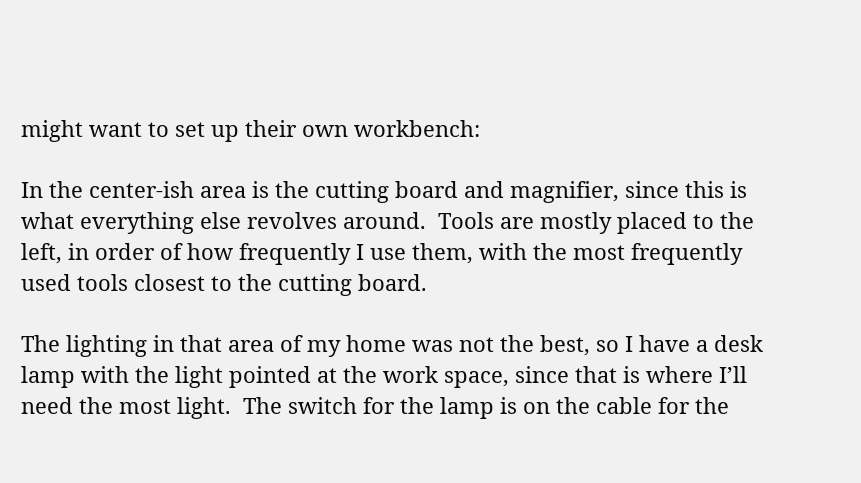might want to set up their own workbench:

In the center-ish area is the cutting board and magnifier, since this is what everything else revolves around.  Tools are mostly placed to the left, in order of how frequently I use them, with the most frequently used tools closest to the cutting board.

The lighting in that area of my home was not the best, so I have a desk lamp with the light pointed at the work space, since that is where I’ll need the most light.  The switch for the lamp is on the cable for the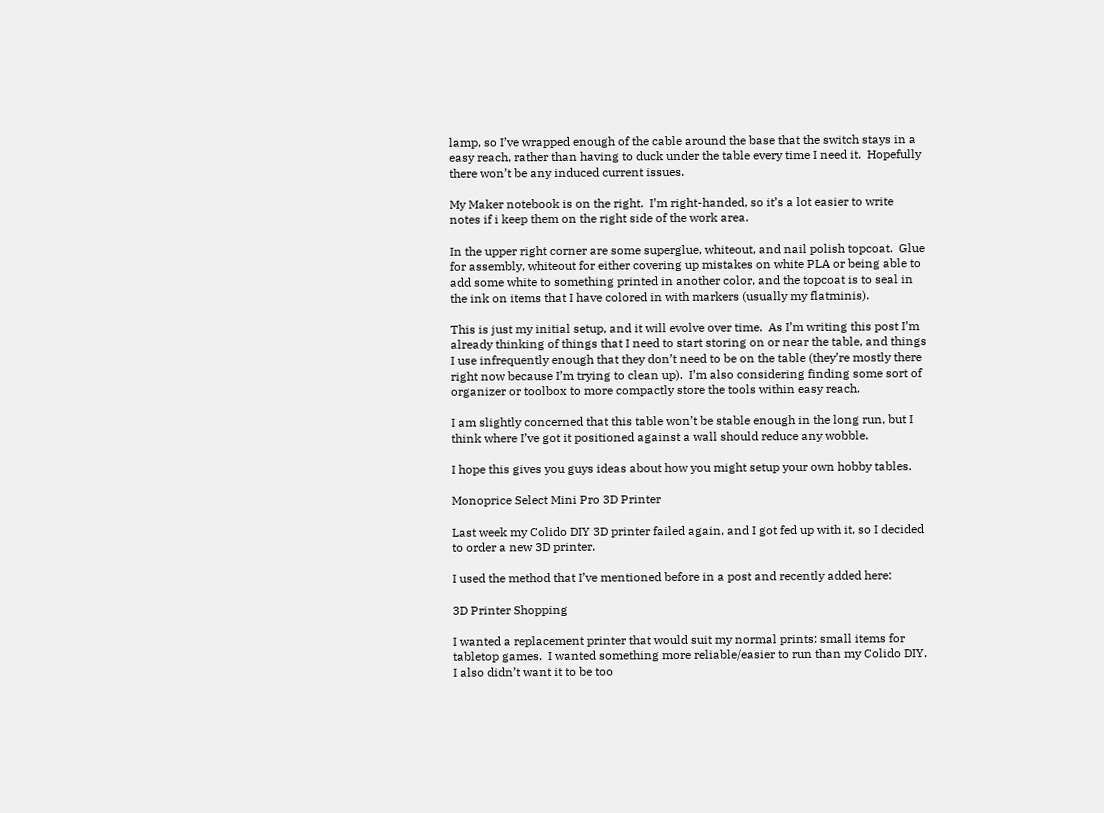lamp, so I’ve wrapped enough of the cable around the base that the switch stays in a easy reach, rather than having to duck under the table every time I need it.  Hopefully there won’t be any induced current issues.

My Maker notebook is on the right.  I’m right-handed, so it’s a lot easier to write notes if i keep them on the right side of the work area.

In the upper right corner are some superglue, whiteout, and nail polish topcoat.  Glue for assembly, whiteout for either covering up mistakes on white PLA or being able to add some white to something printed in another color, and the topcoat is to seal in the ink on items that I have colored in with markers (usually my flatminis).

This is just my initial setup, and it will evolve over time.  As I’m writing this post I’m already thinking of things that I need to start storing on or near the table, and things I use infrequently enough that they don’t need to be on the table (they’re mostly there right now because I’m trying to clean up).  I’m also considering finding some sort of organizer or toolbox to more compactly store the tools within easy reach.

I am slightly concerned that this table won’t be stable enough in the long run, but I think where I’ve got it positioned against a wall should reduce any wobble.

I hope this gives you guys ideas about how you might setup your own hobby tables.

Monoprice Select Mini Pro 3D Printer

Last week my Colido DIY 3D printer failed again, and I got fed up with it, so I decided to order a new 3D printer.

I used the method that I’ve mentioned before in a post and recently added here:

3D Printer Shopping

I wanted a replacement printer that would suit my normal prints: small items for tabletop games.  I wanted something more reliable/easier to run than my Colido DIY.  I also didn’t want it to be too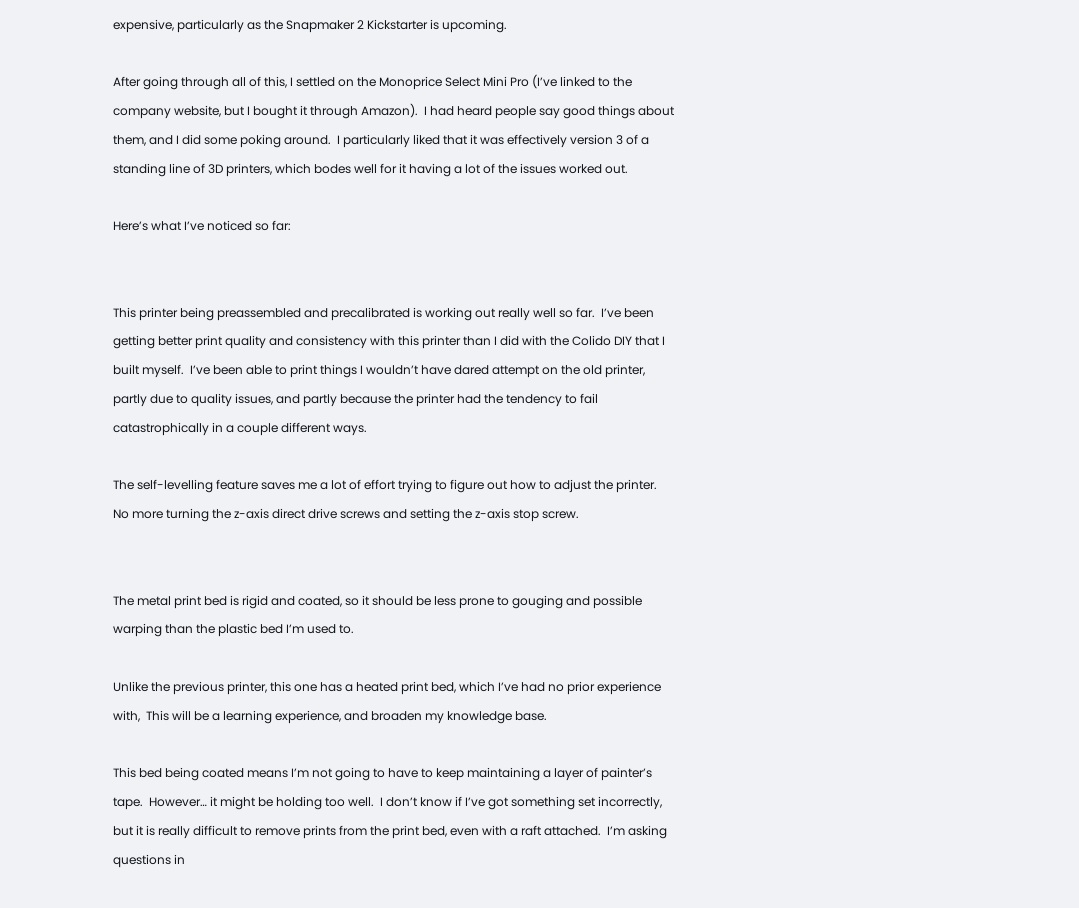expensive, particularly as the Snapmaker 2 Kickstarter is upcoming.

After going through all of this, I settled on the Monoprice Select Mini Pro (I’ve linked to the company website, but I bought it through Amazon).  I had heard people say good things about them, and I did some poking around.  I particularly liked that it was effectively version 3 of a standing line of 3D printers, which bodes well for it having a lot of the issues worked out.

Here’s what I’ve noticed so far:


This printer being preassembled and precalibrated is working out really well so far.  I’ve been getting better print quality and consistency with this printer than I did with the Colido DIY that I built myself.  I’ve been able to print things I wouldn’t have dared attempt on the old printer, partly due to quality issues, and partly because the printer had the tendency to fail catastrophically in a couple different ways.

The self-levelling feature saves me a lot of effort trying to figure out how to adjust the printer.  No more turning the z-axis direct drive screws and setting the z-axis stop screw.


The metal print bed is rigid and coated, so it should be less prone to gouging and possible warping than the plastic bed I’m used to.

Unlike the previous printer, this one has a heated print bed, which I’ve had no prior experience with,  This will be a learning experience, and broaden my knowledge base.

This bed being coated means I’m not going to have to keep maintaining a layer of painter’s tape.  However… it might be holding too well.  I don’t know if I’ve got something set incorrectly, but it is really difficult to remove prints from the print bed, even with a raft attached.  I’m asking questions in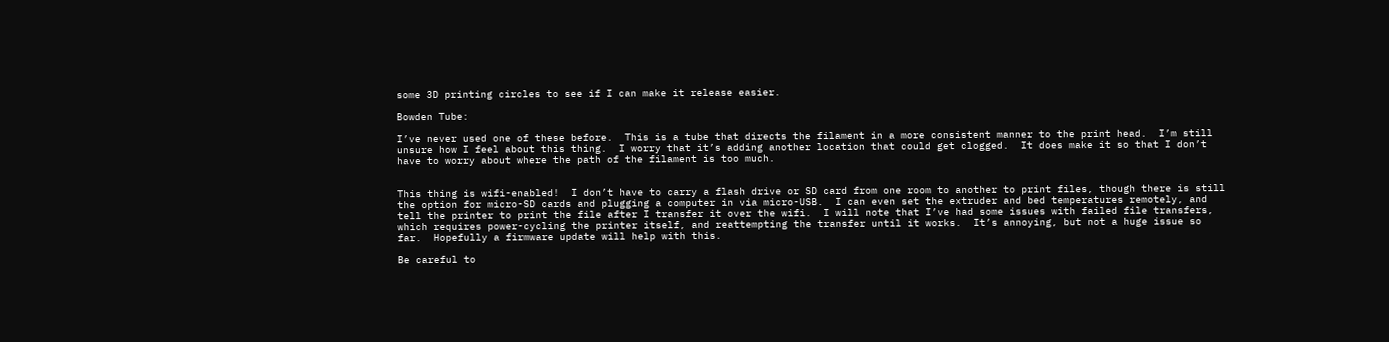some 3D printing circles to see if I can make it release easier.

Bowden Tube:

I’ve never used one of these before.  This is a tube that directs the filament in a more consistent manner to the print head.  I’m still unsure how I feel about this thing.  I worry that it’s adding another location that could get clogged.  It does make it so that I don’t have to worry about where the path of the filament is too much.


This thing is wifi-enabled!  I don’t have to carry a flash drive or SD card from one room to another to print files, though there is still the option for micro-SD cards and plugging a computer in via micro-USB.  I can even set the extruder and bed temperatures remotely, and tell the printer to print the file after I transfer it over the wifi.  I will note that I’ve had some issues with failed file transfers, which requires power-cycling the printer itself, and reattempting the transfer until it works.  It’s annoying, but not a huge issue so far.  Hopefully a firmware update will help with this.

Be careful to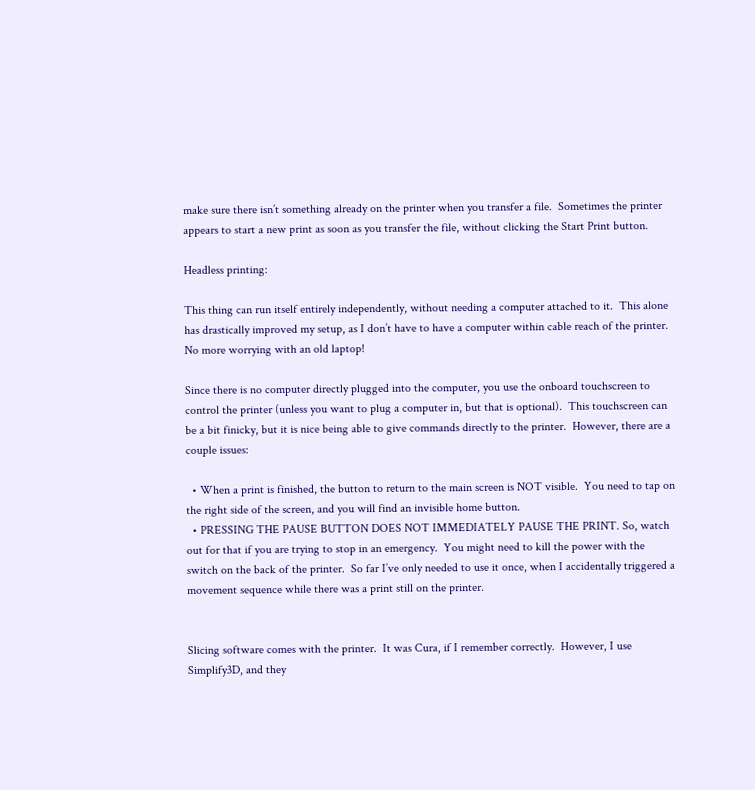make sure there isn’t something already on the printer when you transfer a file.  Sometimes the printer appears to start a new print as soon as you transfer the file, without clicking the Start Print button.

Headless printing:

This thing can run itself entirely independently, without needing a computer attached to it.  This alone has drastically improved my setup, as I don’t have to have a computer within cable reach of the printer.  No more worrying with an old laptop!

Since there is no computer directly plugged into the computer, you use the onboard touchscreen to control the printer (unless you want to plug a computer in, but that is optional).  This touchscreen can be a bit finicky, but it is nice being able to give commands directly to the printer.  However, there are a couple issues:

  • When a print is finished, the button to return to the main screen is NOT visible.  You need to tap on the right side of the screen, and you will find an invisible home button.
  • PRESSING THE PAUSE BUTTON DOES NOT IMMEDIATELY PAUSE THE PRINT. So, watch out for that if you are trying to stop in an emergency.  You might need to kill the power with the switch on the back of the printer.  So far I’ve only needed to use it once, when I accidentally triggered a movement sequence while there was a print still on the printer.


Slicing software comes with the printer.  It was Cura, if I remember correctly.  However, I use Simplify3D, and they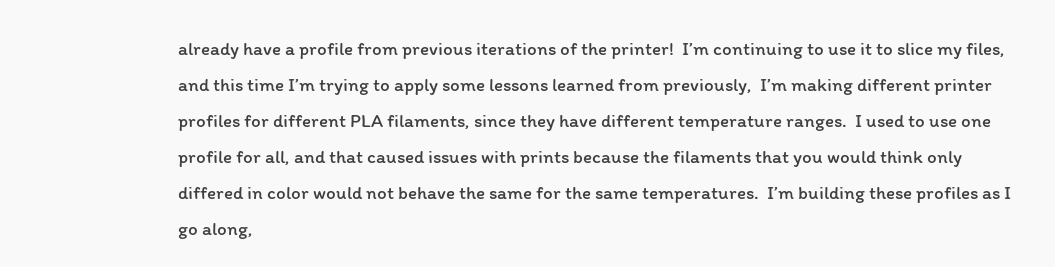already have a profile from previous iterations of the printer!  I’m continuing to use it to slice my files, and this time I’m trying to apply some lessons learned from previously,  I’m making different printer profiles for different PLA filaments, since they have different temperature ranges.  I used to use one profile for all, and that caused issues with prints because the filaments that you would think only differed in color would not behave the same for the same temperatures.  I’m building these profiles as I go along,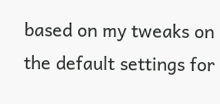based on my tweaks on the default settings for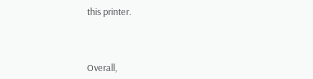this printer.



Overall,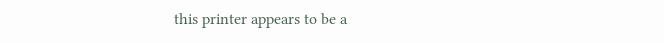this printer appears to be a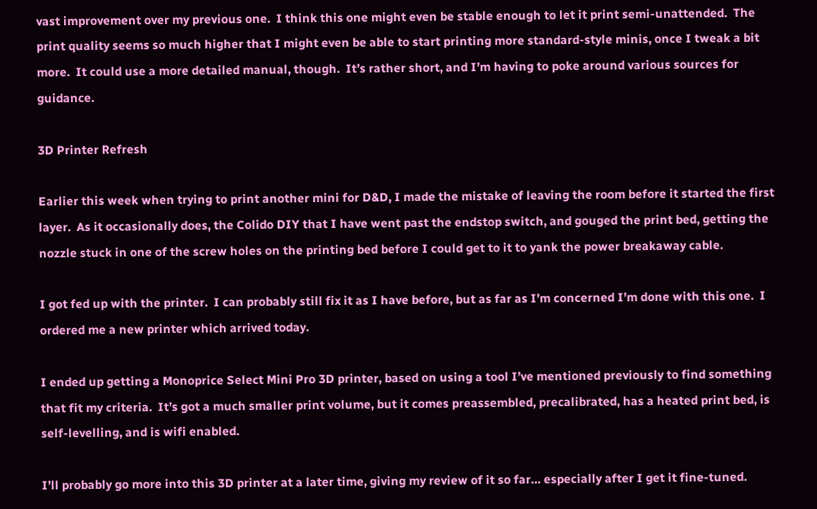vast improvement over my previous one.  I think this one might even be stable enough to let it print semi-unattended.  The print quality seems so much higher that I might even be able to start printing more standard-style minis, once I tweak a bit more.  It could use a more detailed manual, though.  It’s rather short, and I’m having to poke around various sources for guidance.

3D Printer Refresh

Earlier this week when trying to print another mini for D&D, I made the mistake of leaving the room before it started the first layer.  As it occasionally does, the Colido DIY that I have went past the endstop switch, and gouged the print bed, getting the nozzle stuck in one of the screw holes on the printing bed before I could get to it to yank the power breakaway cable.

I got fed up with the printer.  I can probably still fix it as I have before, but as far as I’m concerned I’m done with this one.  I ordered me a new printer which arrived today.

I ended up getting a Monoprice Select Mini Pro 3D printer, based on using a tool I’ve mentioned previously to find something that fit my criteria.  It’s got a much smaller print volume, but it comes preassembled, precalibrated, has a heated print bed, is self-levelling, and is wifi enabled.

I’ll probably go more into this 3D printer at a later time, giving my review of it so far… especially after I get it fine-tuned.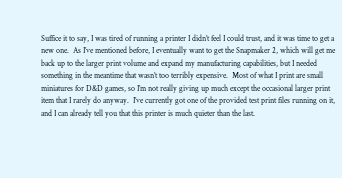Suffice it to say, I was tired of running a printer I didn’t feel I could trust, and it was time to get a new one.  As I’ve mentioned before, I eventually want to get the Snapmaker 2, which will get me back up to the larger print volume and expand my manufacturing capabilities, but I needed something in the meantime that wasn’t too terribly expensive.  Most of what I print are small miniatures for D&D games, so I’m not really giving up much except the occasional larger print item that I rarely do anyway.  I’ve currently got one of the provided test print files running on it, and I can already tell you that this printer is much quieter than the last.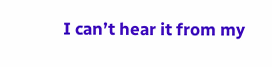I can’t hear it from my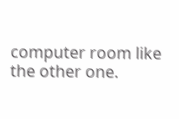computer room like the other one.